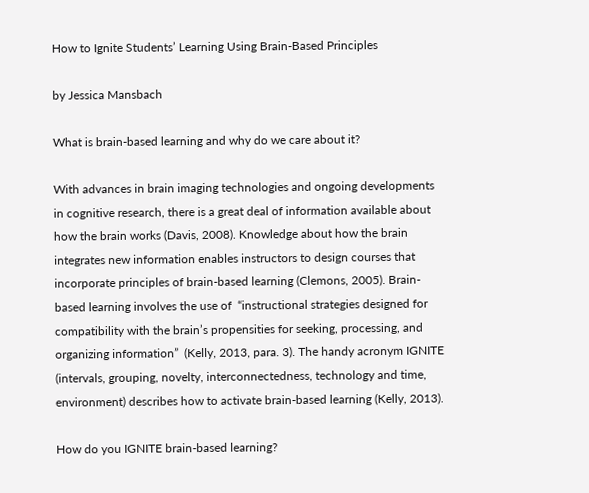How to Ignite Students’ Learning Using Brain-Based Principles

by Jessica Mansbach

What is brain-based learning and why do we care about it?

With advances in brain imaging technologies and ongoing developments in cognitive research, there is a great deal of information available about how the brain works (Davis, 2008). Knowledge about how the brain integrates new information enables instructors to design courses that incorporate principles of brain-based learning (Clemons, 2005). Brain-based learning involves the use of  “instructional strategies designed for compatibility with the brain’s propensities for seeking, processing, and organizing information”  (Kelly, 2013, para. 3). The handy acronym IGNITE (intervals, grouping, novelty, interconnectedness, technology and time, environment) describes how to activate brain-based learning (Kelly, 2013).

How do you IGNITE brain-based learning?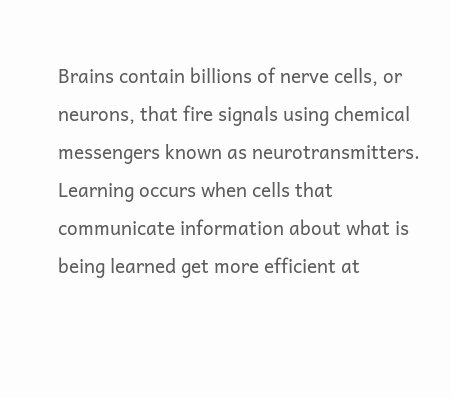Brains contain billions of nerve cells, or neurons, that fire signals using chemical messengers known as neurotransmitters. Learning occurs when cells that communicate information about what is being learned get more efficient at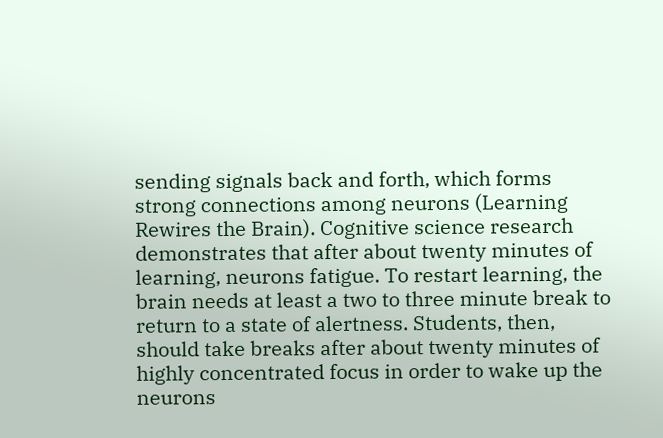sending signals back and forth, which forms strong connections among neurons (Learning Rewires the Brain). Cognitive science research demonstrates that after about twenty minutes of learning, neurons fatigue. To restart learning, the brain needs at least a two to three minute break to return to a state of alertness. Students, then, should take breaks after about twenty minutes of highly concentrated focus in order to wake up the neurons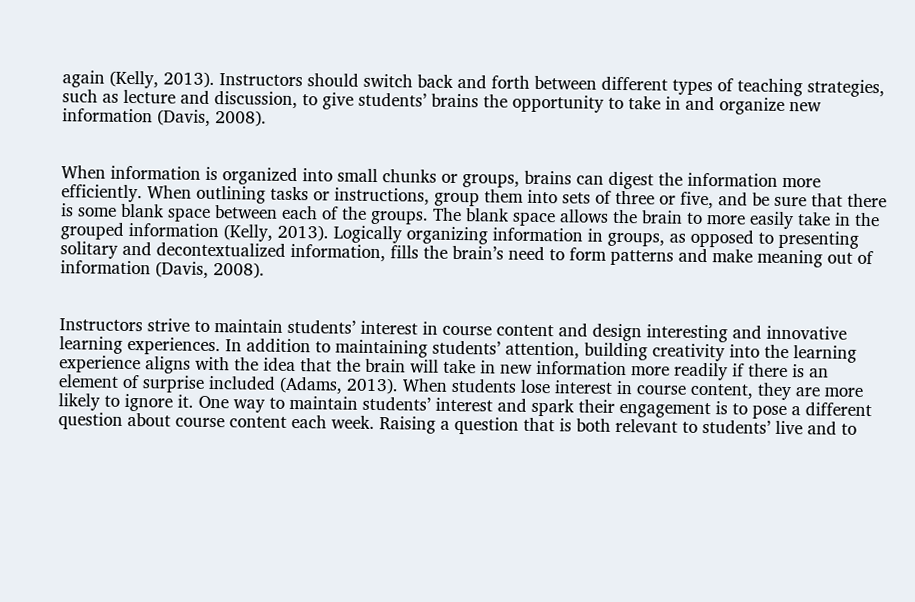again (Kelly, 2013). Instructors should switch back and forth between different types of teaching strategies, such as lecture and discussion, to give students’ brains the opportunity to take in and organize new information (Davis, 2008).


When information is organized into small chunks or groups, brains can digest the information more efficiently. When outlining tasks or instructions, group them into sets of three or five, and be sure that there is some blank space between each of the groups. The blank space allows the brain to more easily take in the grouped information (Kelly, 2013). Logically organizing information in groups, as opposed to presenting solitary and decontextualized information, fills the brain’s need to form patterns and make meaning out of information (Davis, 2008).


Instructors strive to maintain students’ interest in course content and design interesting and innovative learning experiences. In addition to maintaining students’ attention, building creativity into the learning experience aligns with the idea that the brain will take in new information more readily if there is an element of surprise included (Adams, 2013). When students lose interest in course content, they are more likely to ignore it. One way to maintain students’ interest and spark their engagement is to pose a different question about course content each week. Raising a question that is both relevant to students’ live and to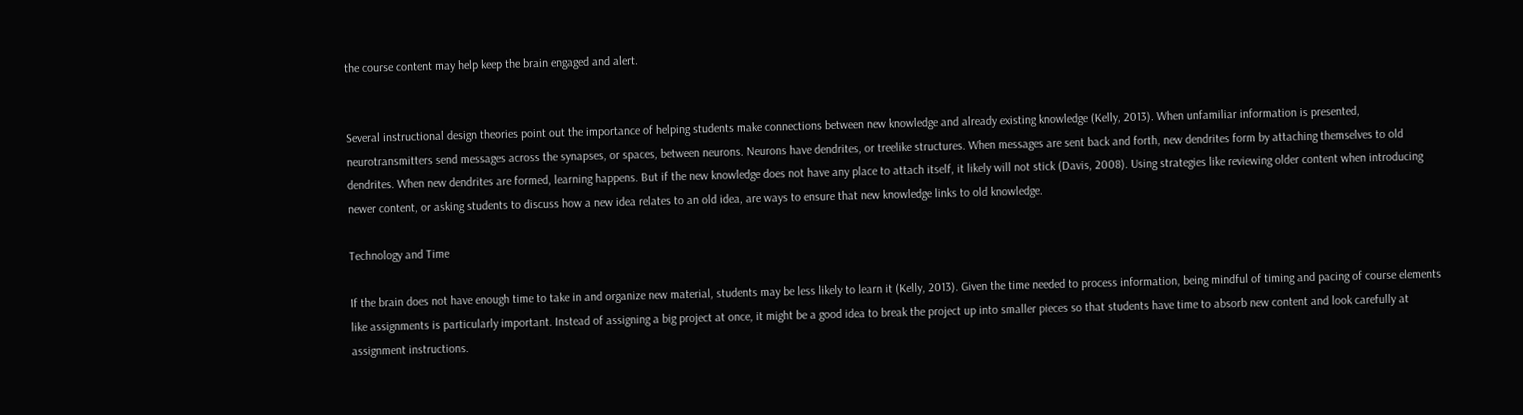the course content may help keep the brain engaged and alert.


Several instructional design theories point out the importance of helping students make connections between new knowledge and already existing knowledge (Kelly, 2013). When unfamiliar information is presented, neurotransmitters send messages across the synapses, or spaces, between neurons. Neurons have dendrites, or treelike structures. When messages are sent back and forth, new dendrites form by attaching themselves to old dendrites. When new dendrites are formed, learning happens. But if the new knowledge does not have any place to attach itself, it likely will not stick (Davis, 2008). Using strategies like reviewing older content when introducing newer content, or asking students to discuss how a new idea relates to an old idea, are ways to ensure that new knowledge links to old knowledge.

Technology and Time

If the brain does not have enough time to take in and organize new material, students may be less likely to learn it (Kelly, 2013). Given the time needed to process information, being mindful of timing and pacing of course elements like assignments is particularly important. Instead of assigning a big project at once, it might be a good idea to break the project up into smaller pieces so that students have time to absorb new content and look carefully at assignment instructions.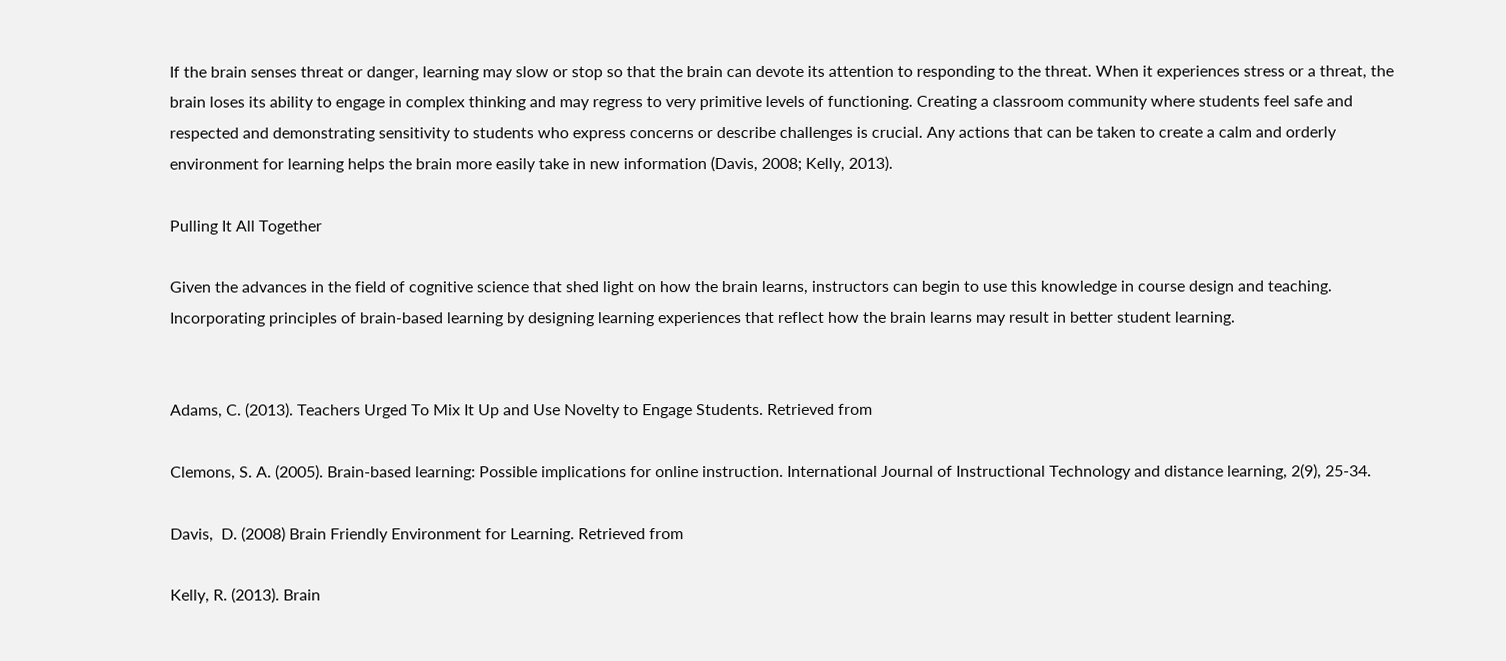If the brain senses threat or danger, learning may slow or stop so that the brain can devote its attention to responding to the threat. When it experiences stress or a threat, the brain loses its ability to engage in complex thinking and may regress to very primitive levels of functioning. Creating a classroom community where students feel safe and respected and demonstrating sensitivity to students who express concerns or describe challenges is crucial. Any actions that can be taken to create a calm and orderly environment for learning helps the brain more easily take in new information (Davis, 2008; Kelly, 2013).

Pulling It All Together

Given the advances in the field of cognitive science that shed light on how the brain learns, instructors can begin to use this knowledge in course design and teaching. Incorporating principles of brain-based learning by designing learning experiences that reflect how the brain learns may result in better student learning.


Adams, C. (2013). Teachers Urged To Mix It Up and Use Novelty to Engage Students. Retrieved from

Clemons, S. A. (2005). Brain-based learning: Possible implications for online instruction. International Journal of Instructional Technology and distance learning, 2(9), 25-34.

Davis,  D. (2008) Brain Friendly Environment for Learning. Retrieved from

Kelly, R. (2013). Brain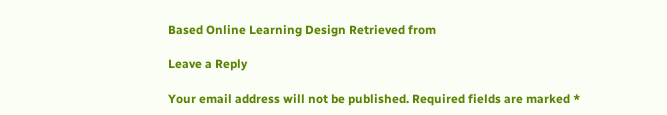Based Online Learning Design Retrieved from

Leave a Reply

Your email address will not be published. Required fields are marked *